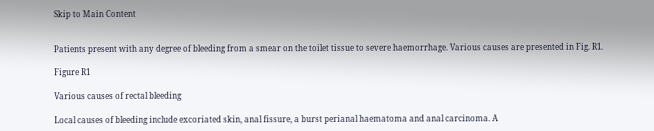Skip to Main Content


Patients present with any degree of bleeding from a smear on the toilet tissue to severe haemorrhage. Various causes are presented in Fig. R1.

Figure R1

Various causes of rectal bleeding

Local causes of bleeding include excoriated skin, anal fissure, a burst perianal haematoma and anal carcinoma. A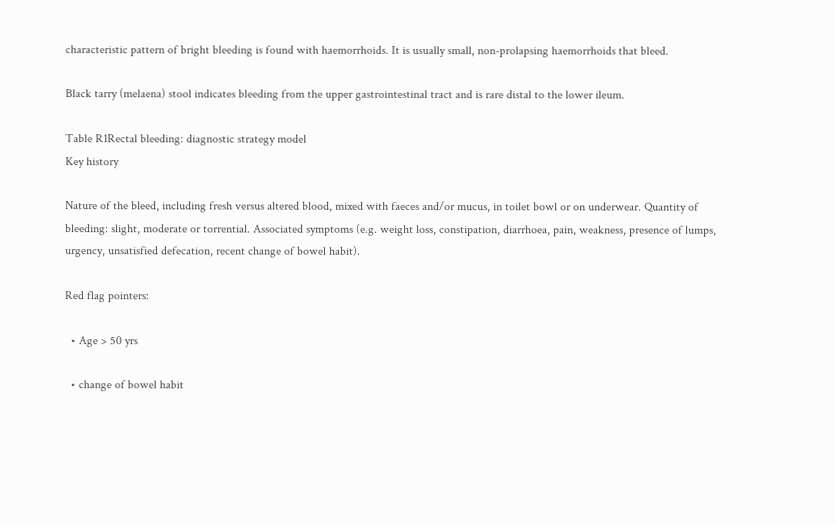characteristic pattern of bright bleeding is found with haemorrhoids. It is usually small, non-prolapsing haemorrhoids that bleed.

Black tarry (melaena) stool indicates bleeding from the upper gastrointestinal tract and is rare distal to the lower ileum.

Table R1Rectal bleeding: diagnostic strategy model
Key history

Nature of the bleed, including fresh versus altered blood, mixed with faeces and/or mucus, in toilet bowl or on underwear. Quantity of bleeding: slight, moderate or torrential. Associated symptoms (e.g. weight loss, constipation, diarrhoea, pain, weakness, presence of lumps, urgency, unsatisfied defecation, recent change of bowel habit).

Red flag pointers:

  • Age > 50 yrs

  • change of bowel habit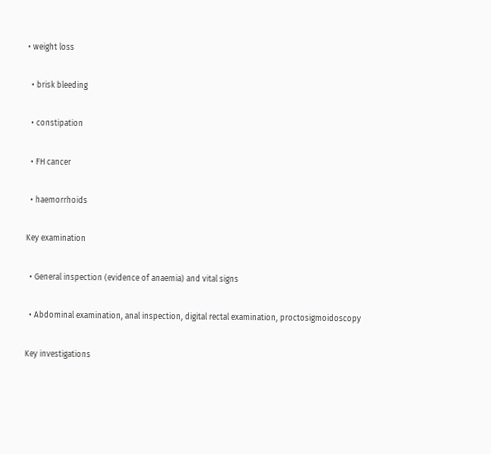• weight loss

  • brisk bleeding

  • constipation

  • FH cancer

  • haemorrhoids

Key examination

  • General inspection (evidence of anaemia) and vital signs

  • Abdominal examination, anal inspection, digital rectal examination, proctosigmoidoscopy

Key investigations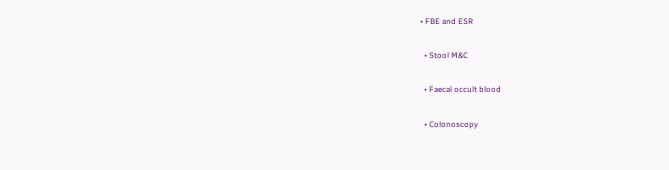• FBE and ESR

  • Stool M&C

  • Faecal occult blood

  • Colonoscopy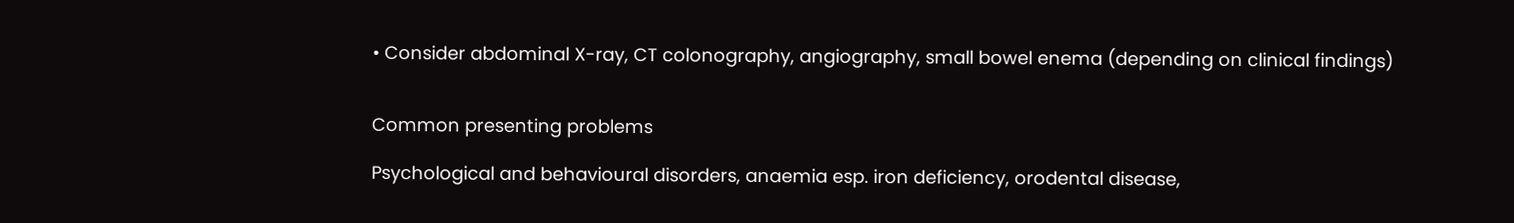• Consider abdominal X-ray, CT colonography, angiography, small bowel enema (depending on clinical findings)


Common presenting problems

Psychological and behavioural disorders, anaemia esp. iron deficiency, orodental disease,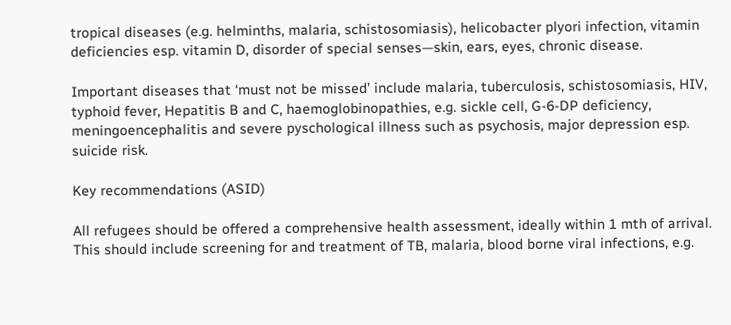tropical diseases (e.g. helminths, malaria, schistosomiasis), helicobacter plyori infection, vitamin deficiencies esp. vitamin D, disorder of special senses—skin, ears, eyes, chronic disease.

Important diseases that ‘must not be missed’ include malaria, tuberculosis, schistosomiasis, HIV, typhoid fever, Hepatitis B and C, haemoglobinopathies, e.g. sickle cell, G-6-DP deficiency, meningoencephalitis and severe pyschological illness such as psychosis, major depression esp. suicide risk.

Key recommendations (ASID)

All refugees should be offered a comprehensive health assessment, ideally within 1 mth of arrival. This should include screening for and treatment of TB, malaria, blood borne viral infections, e.g.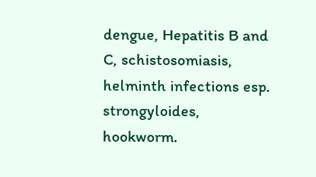dengue, Hepatitis B and C, schistosomiasis, helminth infections esp. strongyloides, hookworm.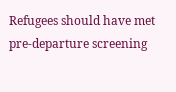Refugees should have met pre-departure screening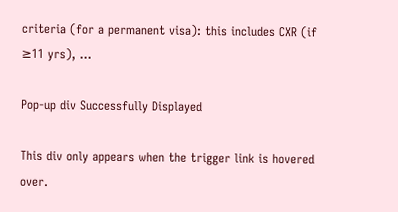criteria (for a permanent visa): this includes CXR (if ≥11 yrs), ...

Pop-up div Successfully Displayed

This div only appears when the trigger link is hovered over.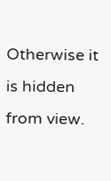Otherwise it is hidden from view.